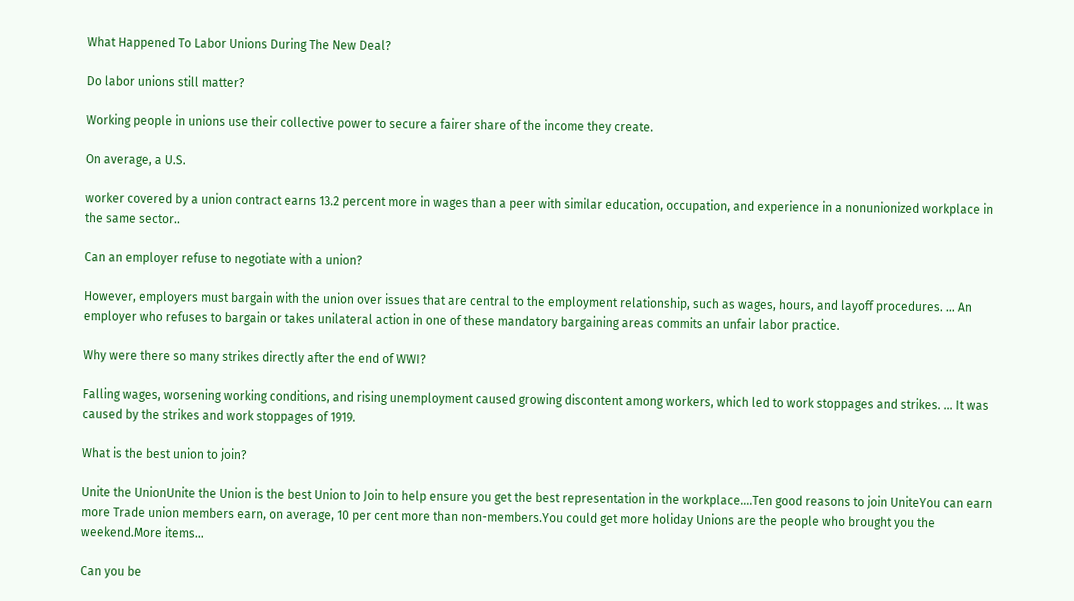What Happened To Labor Unions During The New Deal?

Do labor unions still matter?

Working people in unions use their collective power to secure a fairer share of the income they create.

On average, a U.S.

worker covered by a union contract earns 13.2 percent more in wages than a peer with similar education, occupation, and experience in a nonunionized workplace in the same sector..

Can an employer refuse to negotiate with a union?

However, employers must bargain with the union over issues that are central to the employment relationship, such as wages, hours, and layoff procedures. … An employer who refuses to bargain or takes unilateral action in one of these mandatory bargaining areas commits an unfair labor practice.

Why were there so many strikes directly after the end of WWI?

Falling wages, worsening working conditions, and rising unemployment caused growing discontent among workers, which led to work stoppages and strikes. … It was caused by the strikes and work stoppages of 1919.

What is the best union to join?

Unite the UnionUnite the Union is the best Union to Join to help ensure you get the best representation in the workplace….Ten good reasons to join UniteYou can earn more Trade union members earn, on average, 10 per cent more than non-members.You could get more holiday Unions are the people who brought you the weekend.More items…

Can you be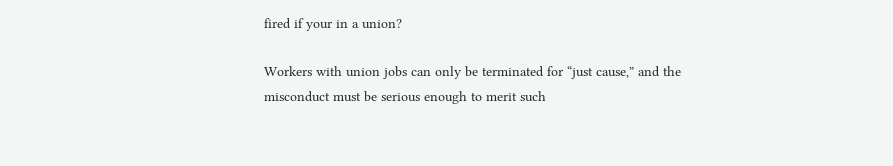fired if your in a union?

Workers with union jobs can only be terminated for “just cause,” and the misconduct must be serious enough to merit such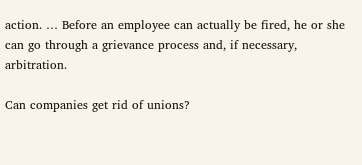action. … Before an employee can actually be fired, he or she can go through a grievance process and, if necessary, arbitration.

Can companies get rid of unions?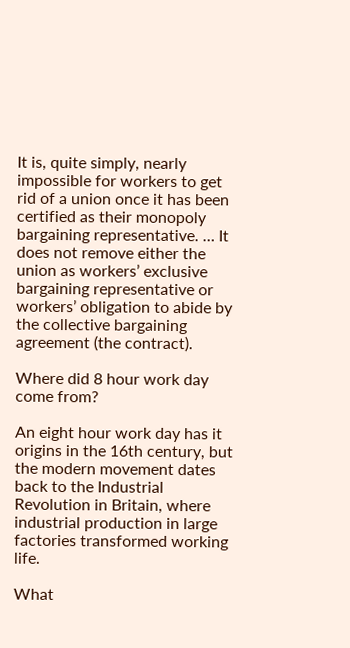It is, quite simply, nearly impossible for workers to get rid of a union once it has been certified as their monopoly bargaining representative. … It does not remove either the union as workers’ exclusive bargaining representative or workers’ obligation to abide by the collective bargaining agreement (the contract).

Where did 8 hour work day come from?

An eight hour work day has it origins in the 16th century, but the modern movement dates back to the Industrial Revolution in Britain, where industrial production in large factories transformed working life.

What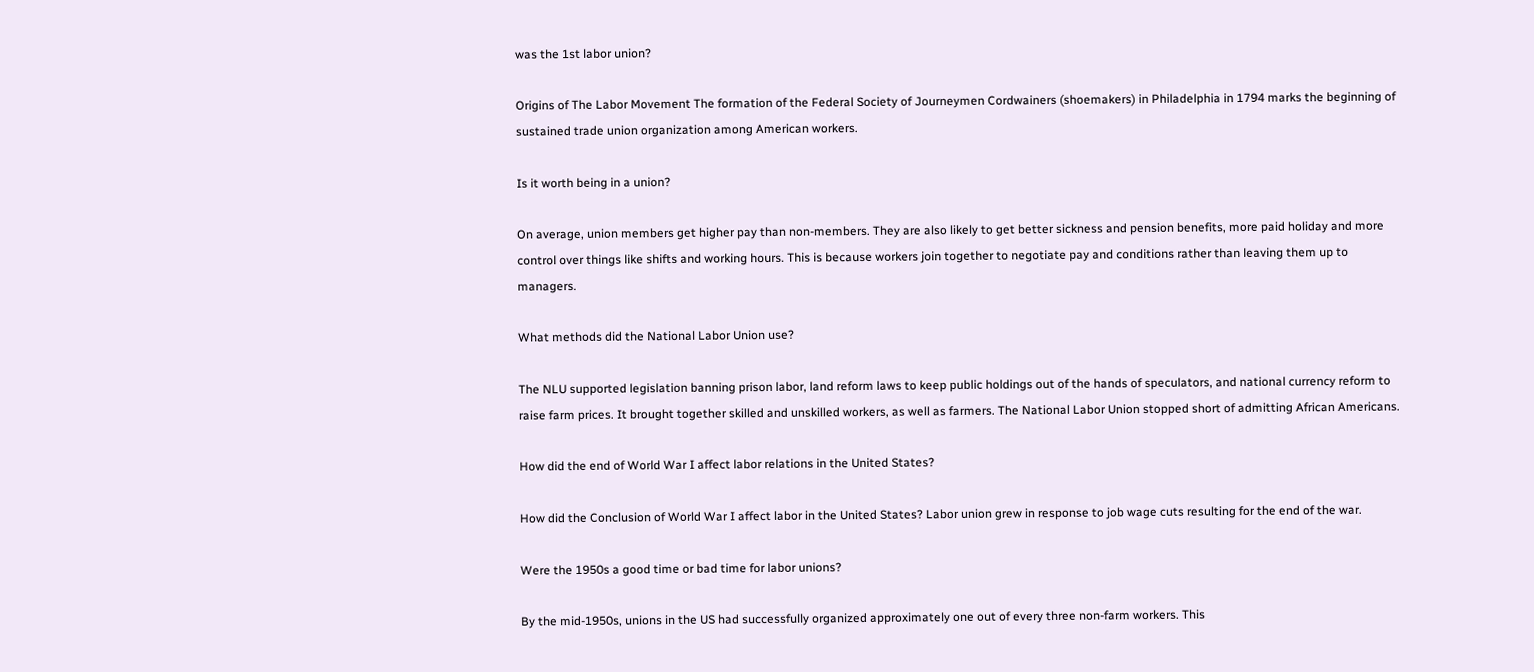was the 1st labor union?

Origins of The Labor Movement The formation of the Federal Society of Journeymen Cordwainers (shoemakers) in Philadelphia in 1794 marks the beginning of sustained trade union organization among American workers.

Is it worth being in a union?

On average, union members get higher pay than non-members. They are also likely to get better sickness and pension benefits, more paid holiday and more control over things like shifts and working hours. This is because workers join together to negotiate pay and conditions rather than leaving them up to managers.

What methods did the National Labor Union use?

The NLU supported legislation banning prison labor, land reform laws to keep public holdings out of the hands of speculators, and national currency reform to raise farm prices. It brought together skilled and unskilled workers, as well as farmers. The National Labor Union stopped short of admitting African Americans.

How did the end of World War I affect labor relations in the United States?

How did the Conclusion of World War I affect labor in the United States? Labor union grew in response to job wage cuts resulting for the end of the war.

Were the 1950s a good time or bad time for labor unions?

By the mid-1950s, unions in the US had successfully organized approximately one out of every three non-farm workers. This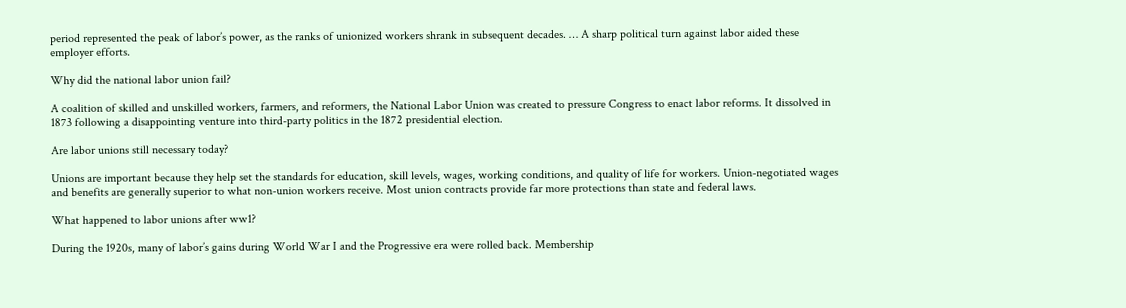period represented the peak of labor’s power, as the ranks of unionized workers shrank in subsequent decades. … A sharp political turn against labor aided these employer efforts.

Why did the national labor union fail?

A coalition of skilled and unskilled workers, farmers, and reformers, the National Labor Union was created to pressure Congress to enact labor reforms. It dissolved in 1873 following a disappointing venture into third-party politics in the 1872 presidential election.

Are labor unions still necessary today?

Unions are important because they help set the standards for education, skill levels, wages, working conditions, and quality of life for workers. Union-negotiated wages and benefits are generally superior to what non-union workers receive. Most union contracts provide far more protections than state and federal laws.

What happened to labor unions after ww1?

During the 1920s, many of labor’s gains during World War I and the Progressive era were rolled back. Membership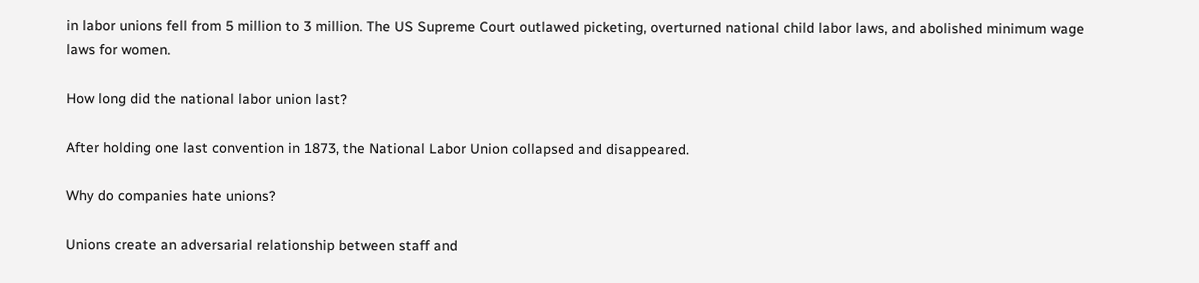in labor unions fell from 5 million to 3 million. The US Supreme Court outlawed picketing, overturned national child labor laws, and abolished minimum wage laws for women.

How long did the national labor union last?

After holding one last convention in 1873, the National Labor Union collapsed and disappeared.

Why do companies hate unions?

Unions create an adversarial relationship between staff and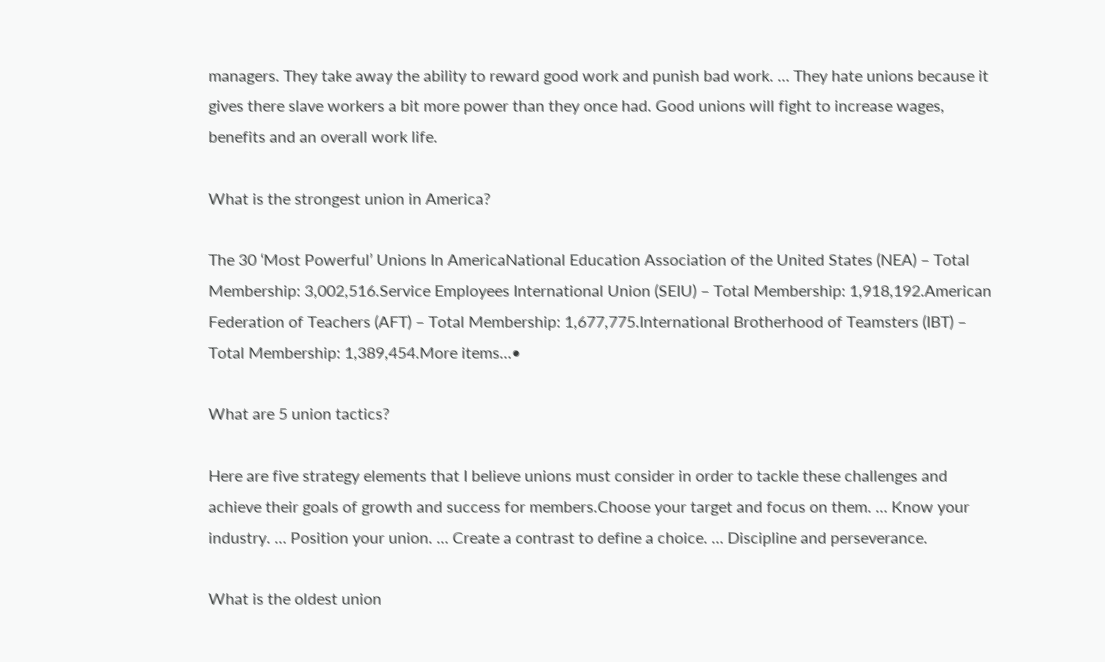managers. They take away the ability to reward good work and punish bad work. … They hate unions because it gives there slave workers a bit more power than they once had. Good unions will fight to increase wages, benefits and an overall work life.

What is the strongest union in America?

The 30 ‘Most Powerful’ Unions In AmericaNational Education Association of the United States (NEA) – Total Membership: 3,002,516.Service Employees International Union (SEIU) – Total Membership: 1,918,192.American Federation of Teachers (AFT) – Total Membership: 1,677,775.International Brotherhood of Teamsters (IBT) – Total Membership: 1,389,454.More items…•

What are 5 union tactics?

Here are five strategy elements that I believe unions must consider in order to tackle these challenges and achieve their goals of growth and success for members.Choose your target and focus on them. … Know your industry. … Position your union. … Create a contrast to define a choice. … Discipline and perseverance.

What is the oldest union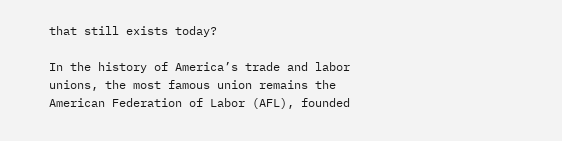that still exists today?

In the history of America’s trade and labor unions, the most famous union remains the American Federation of Labor (AFL), founded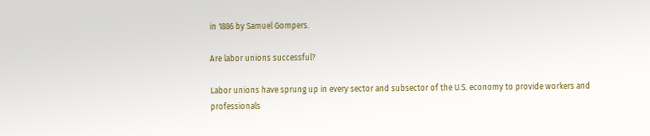in 1886 by Samuel Gompers.

Are labor unions successful?

Labor unions have sprung up in every sector and subsector of the U.S. economy to provide workers and professionals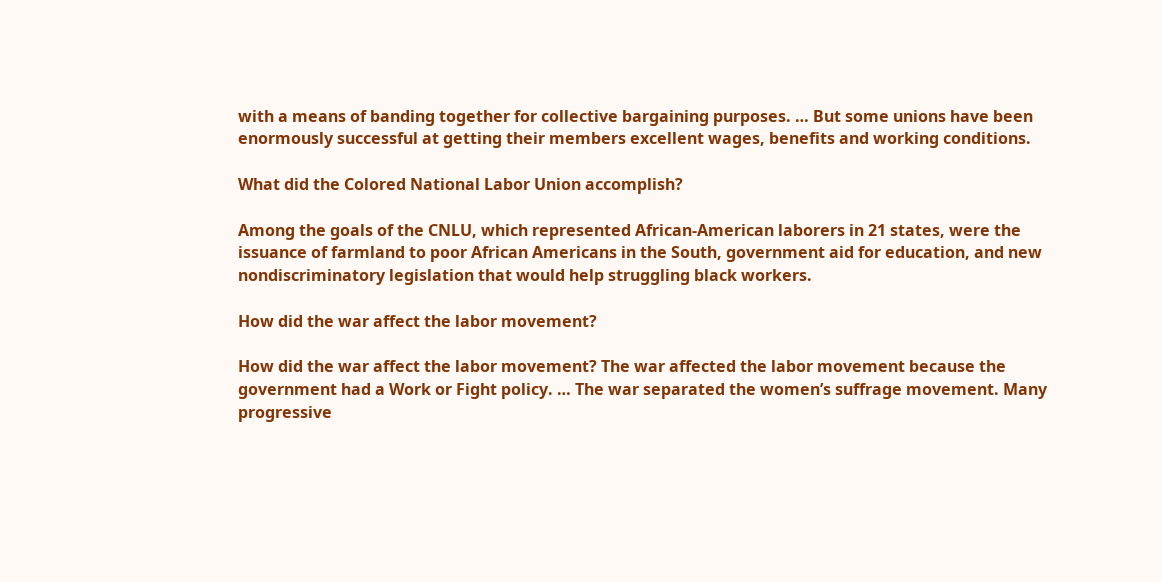with a means of banding together for collective bargaining purposes. … But some unions have been enormously successful at getting their members excellent wages, benefits and working conditions.

What did the Colored National Labor Union accomplish?

Among the goals of the CNLU, which represented African-American laborers in 21 states, were the issuance of farmland to poor African Americans in the South, government aid for education, and new nondiscriminatory legislation that would help struggling black workers.

How did the war affect the labor movement?

How did the war affect the labor movement? The war affected the labor movement because the government had a Work or Fight policy. … The war separated the women’s suffrage movement. Many progressive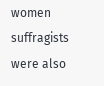women suffragists were also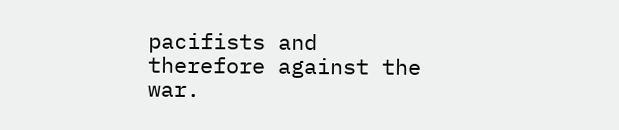pacifists and therefore against the war.